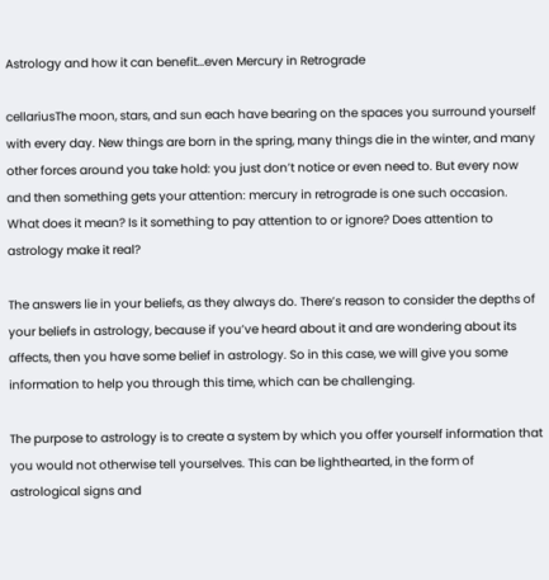Astrology and how it can benefit…even Mercury in Retrograde

cellariusThe moon, stars, and sun each have bearing on the spaces you surround yourself with every day. New things are born in the spring, many things die in the winter, and many other forces around you take hold: you just don’t notice or even need to. But every now and then something gets your attention: mercury in retrograde is one such occasion. What does it mean? Is it something to pay attention to or ignore? Does attention to astrology make it real?

The answers lie in your beliefs, as they always do. There’s reason to consider the depths of your beliefs in astrology, because if you’ve heard about it and are wondering about its affects, then you have some belief in astrology. So in this case, we will give you some information to help you through this time, which can be challenging.

The purpose to astrology is to create a system by which you offer yourself information that you would not otherwise tell yourselves. This can be lighthearted, in the form of astrological signs and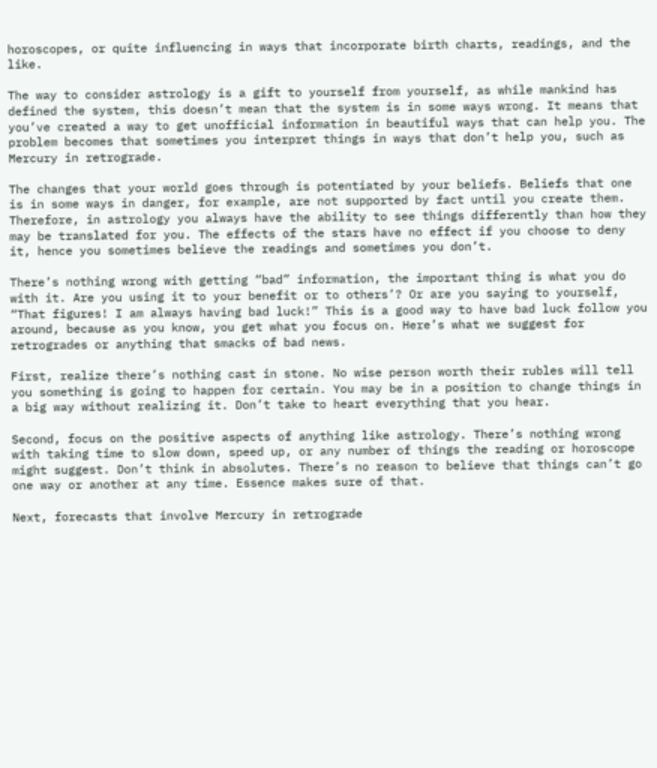horoscopes, or quite influencing in ways that incorporate birth charts, readings, and the like.

The way to consider astrology is a gift to yourself from yourself, as while mankind has defined the system, this doesn’t mean that the system is in some ways wrong. It means that you’ve created a way to get unofficial information in beautiful ways that can help you. The problem becomes that sometimes you interpret things in ways that don’t help you, such as Mercury in retrograde.

The changes that your world goes through is potentiated by your beliefs. Beliefs that one is in some ways in danger, for example, are not supported by fact until you create them. Therefore, in astrology you always have the ability to see things differently than how they may be translated for you. The effects of the stars have no effect if you choose to deny it, hence you sometimes believe the readings and sometimes you don’t.

There’s nothing wrong with getting “bad” information, the important thing is what you do with it. Are you using it to your benefit or to others’? Or are you saying to yourself, “That figures! I am always having bad luck!” This is a good way to have bad luck follow you around, because as you know, you get what you focus on. Here’s what we suggest for retrogrades or anything that smacks of bad news.

First, realize there’s nothing cast in stone. No wise person worth their rubles will tell you something is going to happen for certain. You may be in a position to change things in a big way without realizing it. Don’t take to heart everything that you hear.

Second, focus on the positive aspects of anything like astrology. There’s nothing wrong with taking time to slow down, speed up, or any number of things the reading or horoscope might suggest. Don’t think in absolutes. There’s no reason to believe that things can’t go one way or another at any time. Essence makes sure of that.

Next, forecasts that involve Mercury in retrograde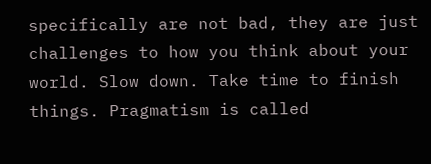specifically are not bad, they are just challenges to how you think about your world. Slow down. Take time to finish things. Pragmatism is called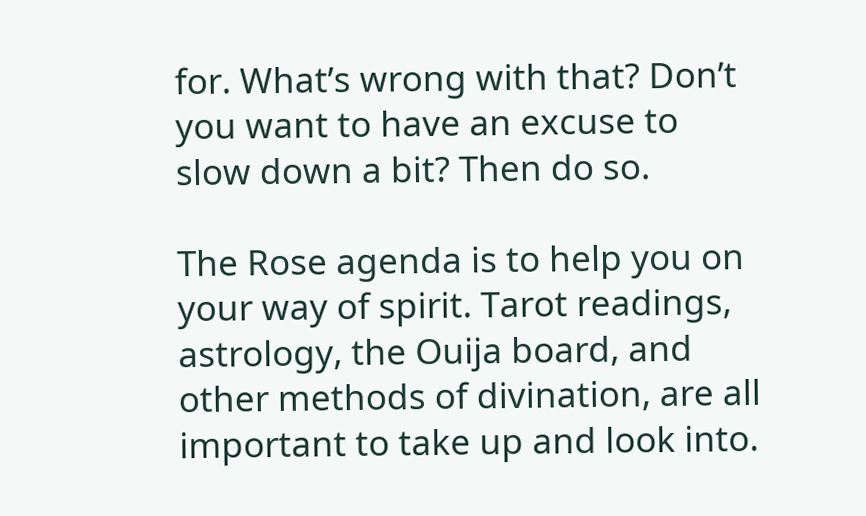for. What’s wrong with that? Don’t you want to have an excuse to slow down a bit? Then do so.

The Rose agenda is to help you on your way of spirit. Tarot readings, astrology, the Ouija board, and other methods of divination, are all important to take up and look into.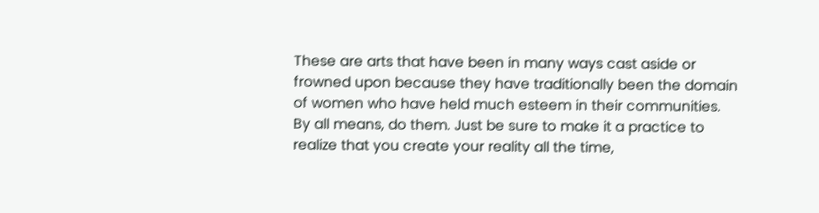These are arts that have been in many ways cast aside or frowned upon because they have traditionally been the domain of women who have held much esteem in their communities. By all means, do them. Just be sure to make it a practice to realize that you create your reality all the time,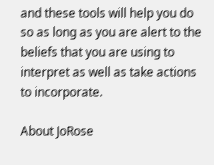and these tools will help you do so as long as you are alert to the beliefs that you are using to interpret as well as take actions to incorporate.

About JoRose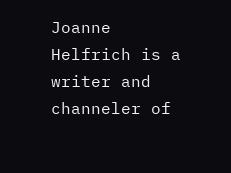Joanne Helfrich is a writer and channeler of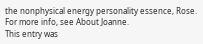the nonphysical energy personality essence, Rose. For more info, see About Joanne.
This entry was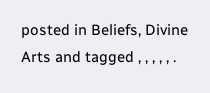posted in Beliefs, Divine Arts and tagged , , , , , .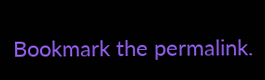Bookmark the permalink.